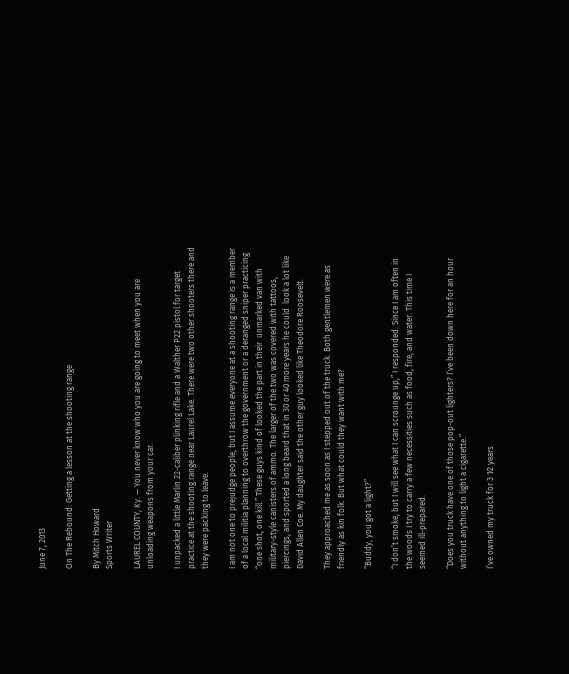June 7, 2013

On The Rebound: Getting a lesson at the shooting range

By Mitch Howard
Sports Writer

LAUREL COUNTY, Ky. — You never know who you are going to meet when you are unloading weapons from your car.

I unpacked a little Marlin 22-caliber plinking rifle and a Walther P22 pistol for target practice at the shooting range near Laurel Lake. There were two other shooters there and they were packing to leave.

I am not one to prejudge people, but I assume everyone at a shooting range is a member of a local militia planning to overthrow the government or a deranged sniper practicing “one shot, one kill.” These guys kind of looked the part in their  unmarked van with military-style canisters of ammo. The larger of the two was covered with tattoos, piercings, and sported a long beard that in 30 or 40 more years he could  look a lot like David Allen Coe. My daughter said the other guy looked like Theodore Roosevelt.

They approached me as soon as I stepped out of the truck. Both gentlemen were as friendly as kin folk. But what could they want with me?

“Buddy, you got a light?”

“I don’t smoke, but I will see what I can scrounge up,” I responded. Since I am often in the woods I try to carry a few necessities such as food, fire, and water. This time I seemed ill-prepared.

“Does you truck have one of those pop-out lighters? I’ve been down here for an hour without anything to light a cigarette.”

I’ve owned my truck for 3 1⁄2 years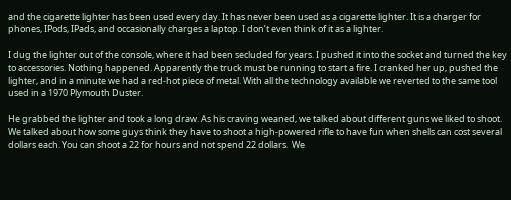and the cigarette lighter has been used every day. It has never been used as a cigarette lighter. It is a charger for phones, IPods, IPads, and occasionally charges a laptop. I don’t even think of it as a lighter.

I dug the lighter out of the console, where it had been secluded for years. I pushed it into the socket and turned the key to accessories. Nothing happened. Apparently the truck must be running to start a fire. I cranked her up, pushed the lighter, and in a minute we had a red-hot piece of metal. With all the technology available we reverted to the same tool used in a 1970 Plymouth Duster.

He grabbed the lighter and took a long draw. As his craving weaned, we talked about different guns we liked to shoot. We talked about how some guys think they have to shoot a high-powered rifle to have fun when shells can cost several dollars each. You can shoot a 22 for hours and not spend 22 dollars.  We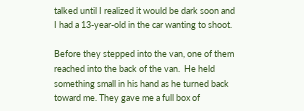talked until I realized it would be dark soon and I had a 13-year-old in the car wanting to shoot.

Before they stepped into the van, one of them reached into the back of the van.  He held something small in his hand as he turned back toward me. They gave me a full box of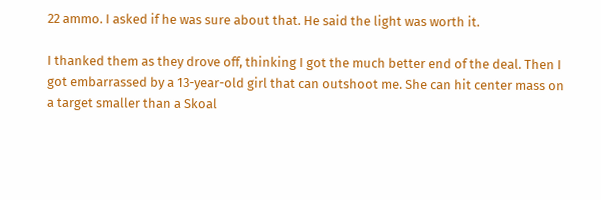22 ammo. I asked if he was sure about that. He said the light was worth it.

I thanked them as they drove off, thinking I got the much better end of the deal. Then I got embarrassed by a 13-year-old girl that can outshoot me. She can hit center mass on a target smaller than a Skoal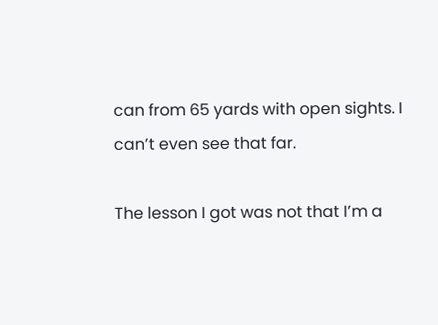can from 65 yards with open sights. I can’t even see that far.

The lesson I got was not that I’m a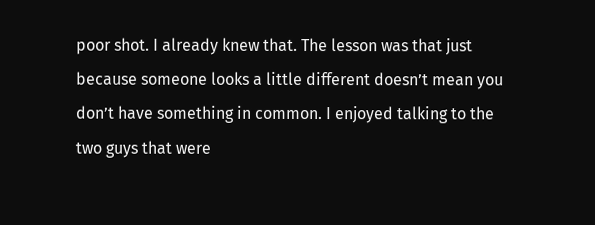poor shot. I already knew that. The lesson was that just because someone looks a little different doesn’t mean you don’t have something in common. I enjoyed talking to the two guys that were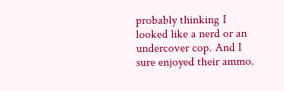probably thinking I looked like a nerd or an undercover cop. And I sure enjoyed their ammo.